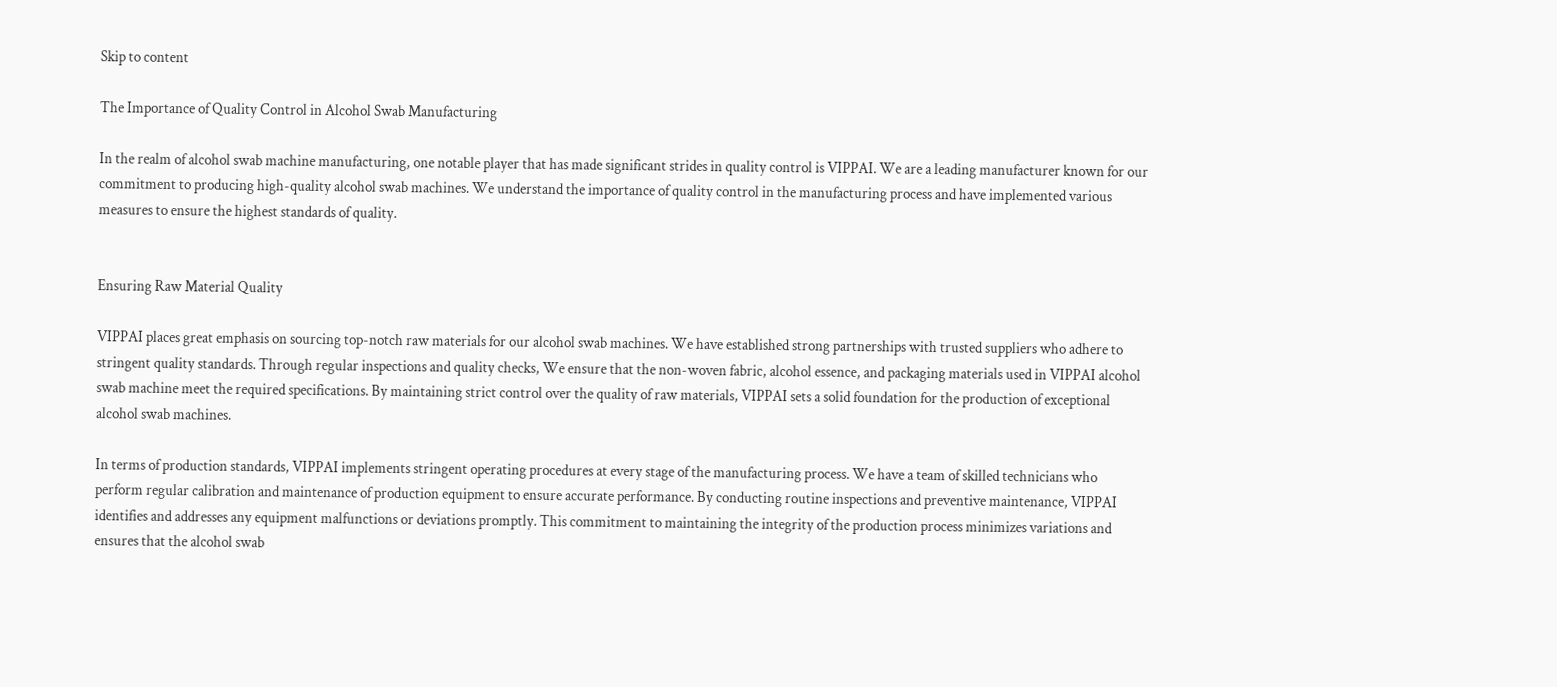Skip to content

The Importance of Quality Control in Alcohol Swab Manufacturing

In the realm of alcohol swab machine manufacturing, one notable player that has made significant strides in quality control is VIPPAI. We are a leading manufacturer known for our commitment to producing high-quality alcohol swab machines. We understand the importance of quality control in the manufacturing process and have implemented various measures to ensure the highest standards of quality.


Ensuring Raw Material Quality

VIPPAI places great emphasis on sourcing top-notch raw materials for our alcohol swab machines. We have established strong partnerships with trusted suppliers who adhere to stringent quality standards. Through regular inspections and quality checks, We ensure that the non-woven fabric, alcohol essence, and packaging materials used in VIPPAI alcohol swab machine meet the required specifications. By maintaining strict control over the quality of raw materials, VIPPAI sets a solid foundation for the production of exceptional alcohol swab machines.

In terms of production standards, VIPPAI implements stringent operating procedures at every stage of the manufacturing process. We have a team of skilled technicians who perform regular calibration and maintenance of production equipment to ensure accurate performance. By conducting routine inspections and preventive maintenance, VIPPAI identifies and addresses any equipment malfunctions or deviations promptly. This commitment to maintaining the integrity of the production process minimizes variations and ensures that the alcohol swab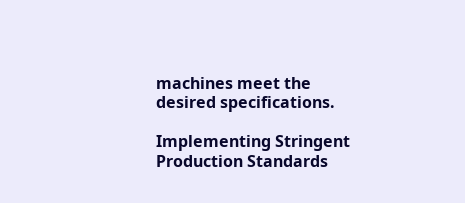machines meet the desired specifications.

Implementing Stringent Production Standards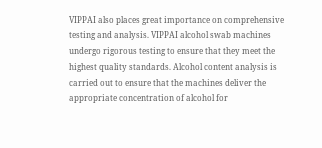VIPPAI also places great importance on comprehensive testing and analysis. VIPPAI alcohol swab machines undergo rigorous testing to ensure that they meet the highest quality standards. Alcohol content analysis is carried out to ensure that the machines deliver the appropriate concentration of alcohol for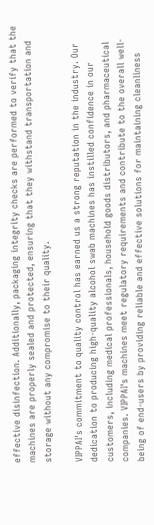effective disinfection. Additionally, packaging integrity checks are performed to verify that the machines are properly sealed and protected, ensuring that they withstand transportation and storage without any compromise to their quality.

VIPPAI's commitment to quality control has earned us a strong reputation in the industry. Our dedication to producing high-quality alcohol swab machines has instilled confidence in our customers, including medical professionals, household goods distributors, and pharmaceutical companies. VIPPAI's machines meet regulatory requirements and contribute to the overall well-being of end-users by providing reliable and effective solutions for maintaining cleanliness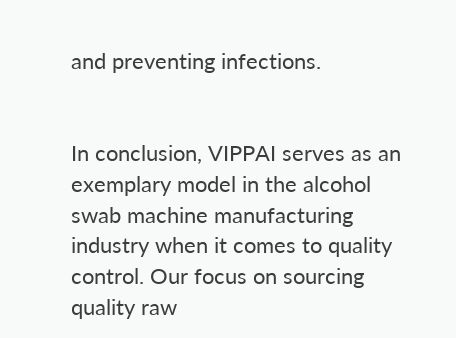and preventing infections.


In conclusion, VIPPAI serves as an exemplary model in the alcohol swab machine manufacturing industry when it comes to quality control. Our focus on sourcing quality raw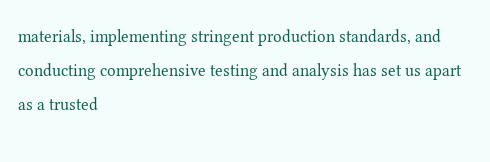materials, implementing stringent production standards, and conducting comprehensive testing and analysis has set us apart as a trusted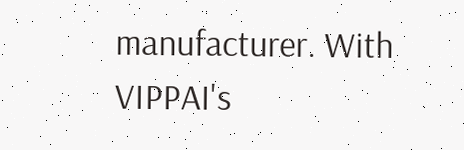manufacturer. With VIPPAI's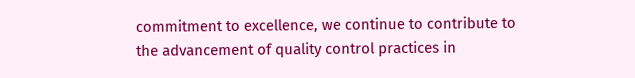commitment to excellence, we continue to contribute to the advancement of quality control practices in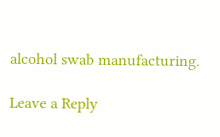alcohol swab manufacturing.

Leave a Reply